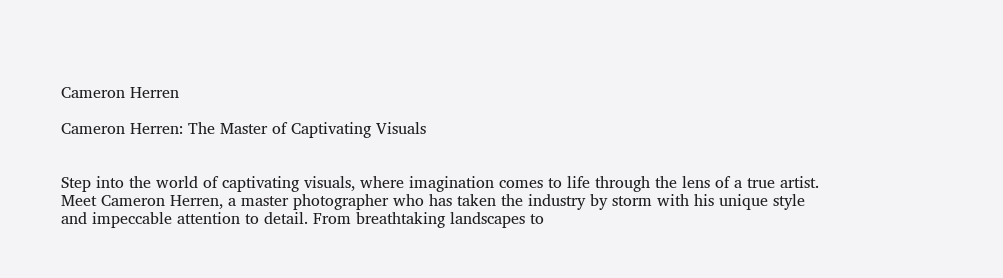Cameron Herren

Cameron Herren: The Master of Captivating Visuals


Step into the world of captivating visuals, where imagination comes to life through the lens of a true artist. Meet Cameron Herren, a master photographer who has taken the industry by storm with his unique style and impeccable attention to detail. From breathtaking landscapes to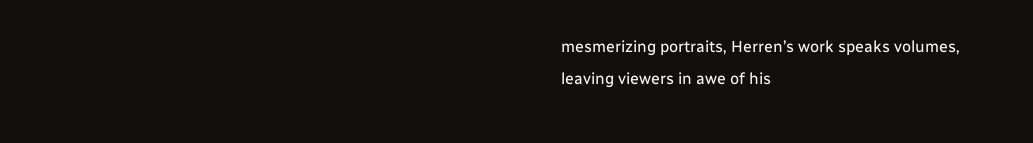mesmerizing portraits, Herren’s work speaks volumes, leaving viewers in awe of his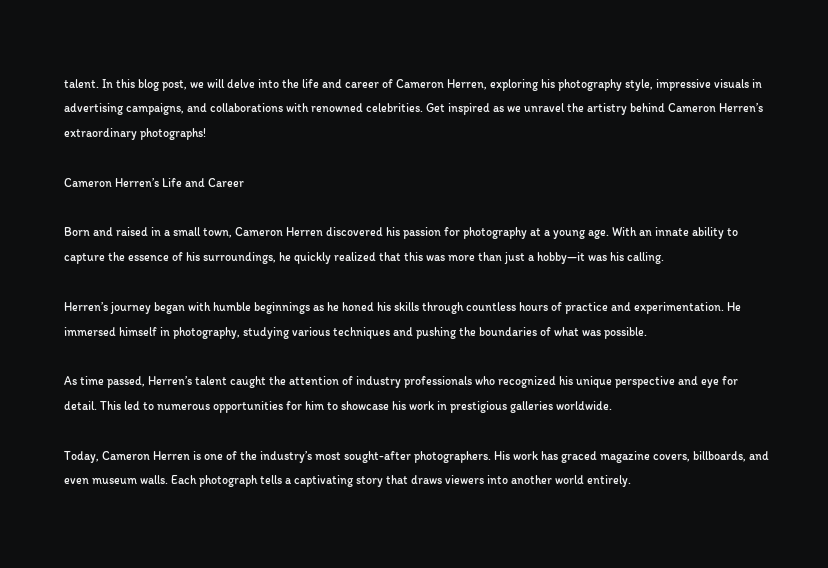talent. In this blog post, we will delve into the life and career of Cameron Herren, exploring his photography style, impressive visuals in advertising campaigns, and collaborations with renowned celebrities. Get inspired as we unravel the artistry behind Cameron Herren’s extraordinary photographs!

Cameron Herren’s Life and Career

Born and raised in a small town, Cameron Herren discovered his passion for photography at a young age. With an innate ability to capture the essence of his surroundings, he quickly realized that this was more than just a hobby—it was his calling.

Herren’s journey began with humble beginnings as he honed his skills through countless hours of practice and experimentation. He immersed himself in photography, studying various techniques and pushing the boundaries of what was possible.

As time passed, Herren’s talent caught the attention of industry professionals who recognized his unique perspective and eye for detail. This led to numerous opportunities for him to showcase his work in prestigious galleries worldwide.

Today, Cameron Herren is one of the industry’s most sought-after photographers. His work has graced magazine covers, billboards, and even museum walls. Each photograph tells a captivating story that draws viewers into another world entirely.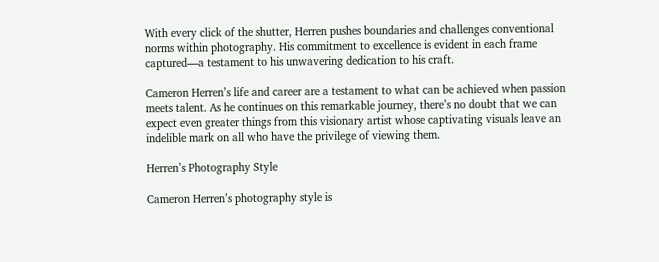With every click of the shutter, Herren pushes boundaries and challenges conventional norms within photography. His commitment to excellence is evident in each frame captured—a testament to his unwavering dedication to his craft.

Cameron Herren’s life and career are a testament to what can be achieved when passion meets talent. As he continues on this remarkable journey, there’s no doubt that we can expect even greater things from this visionary artist whose captivating visuals leave an indelible mark on all who have the privilege of viewing them.

Herren’s Photography Style

Cameron Herren’s photography style is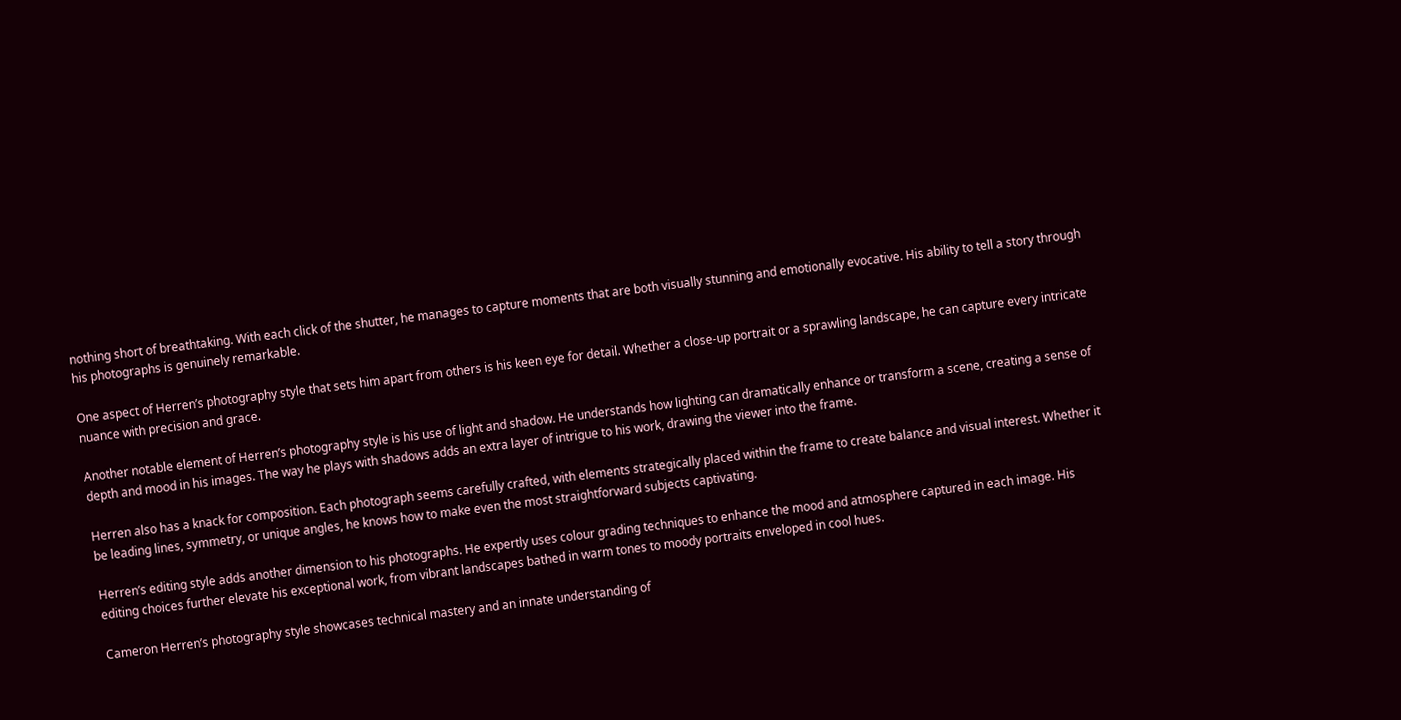nothing short of breathtaking. With each click of the shutter, he manages to capture moments that are both visually stunning and emotionally evocative. His ability to tell a story through his photographs is genuinely remarkable.

One aspect of Herren’s photography style that sets him apart from others is his keen eye for detail. Whether a close-up portrait or a sprawling landscape, he can capture every intricate nuance with precision and grace.

Another notable element of Herren’s photography style is his use of light and shadow. He understands how lighting can dramatically enhance or transform a scene, creating a sense of depth and mood in his images. The way he plays with shadows adds an extra layer of intrigue to his work, drawing the viewer into the frame.

Herren also has a knack for composition. Each photograph seems carefully crafted, with elements strategically placed within the frame to create balance and visual interest. Whether it be leading lines, symmetry, or unique angles, he knows how to make even the most straightforward subjects captivating.

Herren’s editing style adds another dimension to his photographs. He expertly uses colour grading techniques to enhance the mood and atmosphere captured in each image. His editing choices further elevate his exceptional work, from vibrant landscapes bathed in warm tones to moody portraits enveloped in cool hues.

Cameron Herren’s photography style showcases technical mastery and an innate understanding of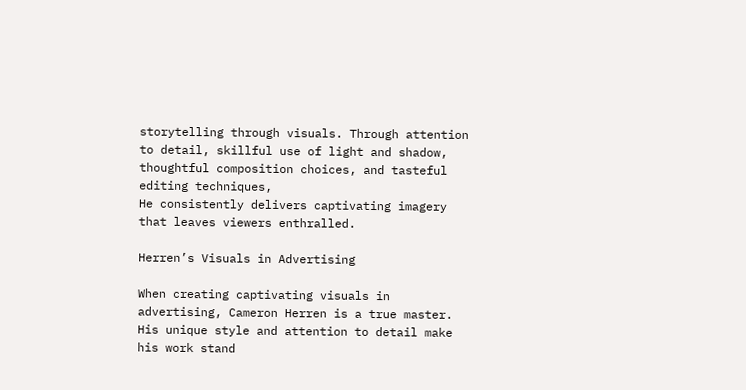storytelling through visuals. Through attention to detail, skillful use of light and shadow, thoughtful composition choices, and tasteful editing techniques,
He consistently delivers captivating imagery that leaves viewers enthralled.

Herren’s Visuals in Advertising

When creating captivating visuals in advertising, Cameron Herren is a true master. His unique style and attention to detail make his work stand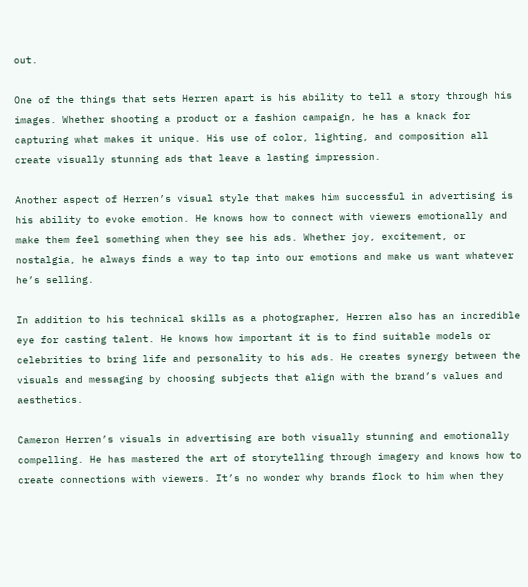out.

One of the things that sets Herren apart is his ability to tell a story through his images. Whether shooting a product or a fashion campaign, he has a knack for capturing what makes it unique. His use of color, lighting, and composition all create visually stunning ads that leave a lasting impression.

Another aspect of Herren’s visual style that makes him successful in advertising is his ability to evoke emotion. He knows how to connect with viewers emotionally and make them feel something when they see his ads. Whether joy, excitement, or nostalgia, he always finds a way to tap into our emotions and make us want whatever he’s selling.

In addition to his technical skills as a photographer, Herren also has an incredible eye for casting talent. He knows how important it is to find suitable models or celebrities to bring life and personality to his ads. He creates synergy between the visuals and messaging by choosing subjects that align with the brand’s values and aesthetics.

Cameron Herren’s visuals in advertising are both visually stunning and emotionally compelling. He has mastered the art of storytelling through imagery and knows how to create connections with viewers. It’s no wonder why brands flock to him when they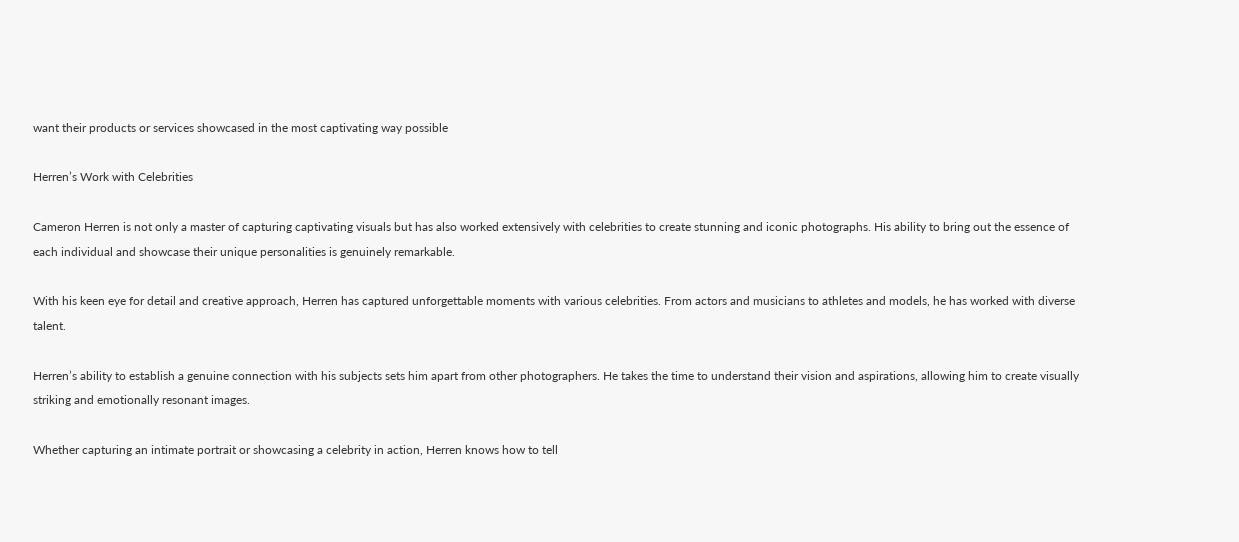want their products or services showcased in the most captivating way possible

Herren’s Work with Celebrities

Cameron Herren is not only a master of capturing captivating visuals but has also worked extensively with celebrities to create stunning and iconic photographs. His ability to bring out the essence of each individual and showcase their unique personalities is genuinely remarkable.

With his keen eye for detail and creative approach, Herren has captured unforgettable moments with various celebrities. From actors and musicians to athletes and models, he has worked with diverse talent.

Herren’s ability to establish a genuine connection with his subjects sets him apart from other photographers. He takes the time to understand their vision and aspirations, allowing him to create visually striking and emotionally resonant images.

Whether capturing an intimate portrait or showcasing a celebrity in action, Herren knows how to tell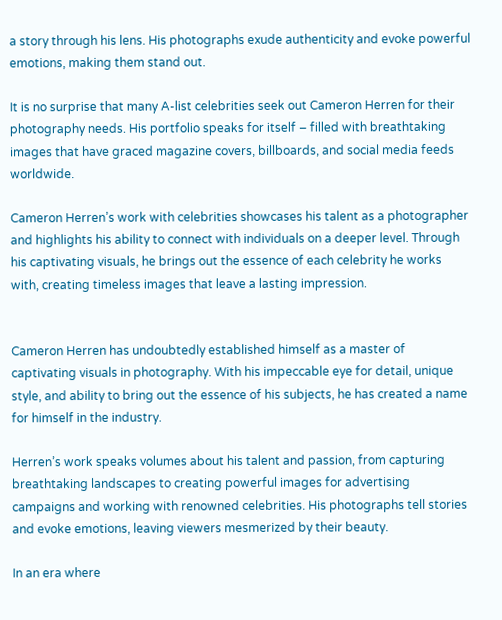a story through his lens. His photographs exude authenticity and evoke powerful emotions, making them stand out.

It is no surprise that many A-list celebrities seek out Cameron Herren for their photography needs. His portfolio speaks for itself – filled with breathtaking images that have graced magazine covers, billboards, and social media feeds worldwide.

Cameron Herren’s work with celebrities showcases his talent as a photographer and highlights his ability to connect with individuals on a deeper level. Through his captivating visuals, he brings out the essence of each celebrity he works with, creating timeless images that leave a lasting impression.


Cameron Herren has undoubtedly established himself as a master of captivating visuals in photography. With his impeccable eye for detail, unique style, and ability to bring out the essence of his subjects, he has created a name for himself in the industry.

Herren’s work speaks volumes about his talent and passion, from capturing breathtaking landscapes to creating powerful images for advertising campaigns and working with renowned celebrities. His photographs tell stories and evoke emotions, leaving viewers mesmerized by their beauty.

In an era where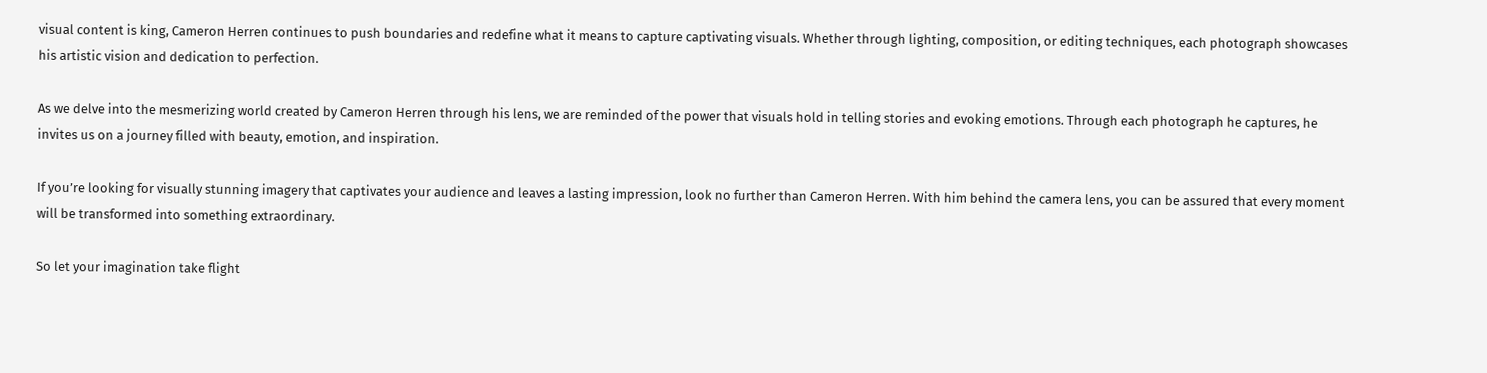visual content is king, Cameron Herren continues to push boundaries and redefine what it means to capture captivating visuals. Whether through lighting, composition, or editing techniques, each photograph showcases his artistic vision and dedication to perfection.

As we delve into the mesmerizing world created by Cameron Herren through his lens, we are reminded of the power that visuals hold in telling stories and evoking emotions. Through each photograph he captures, he invites us on a journey filled with beauty, emotion, and inspiration.

If you’re looking for visually stunning imagery that captivates your audience and leaves a lasting impression, look no further than Cameron Herren. With him behind the camera lens, you can be assured that every moment will be transformed into something extraordinary.

So let your imagination take flight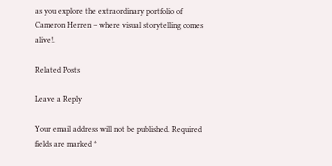as you explore the extraordinary portfolio of Cameron Herren – where visual storytelling comes alive!.

Related Posts

Leave a Reply

Your email address will not be published. Required fields are marked *